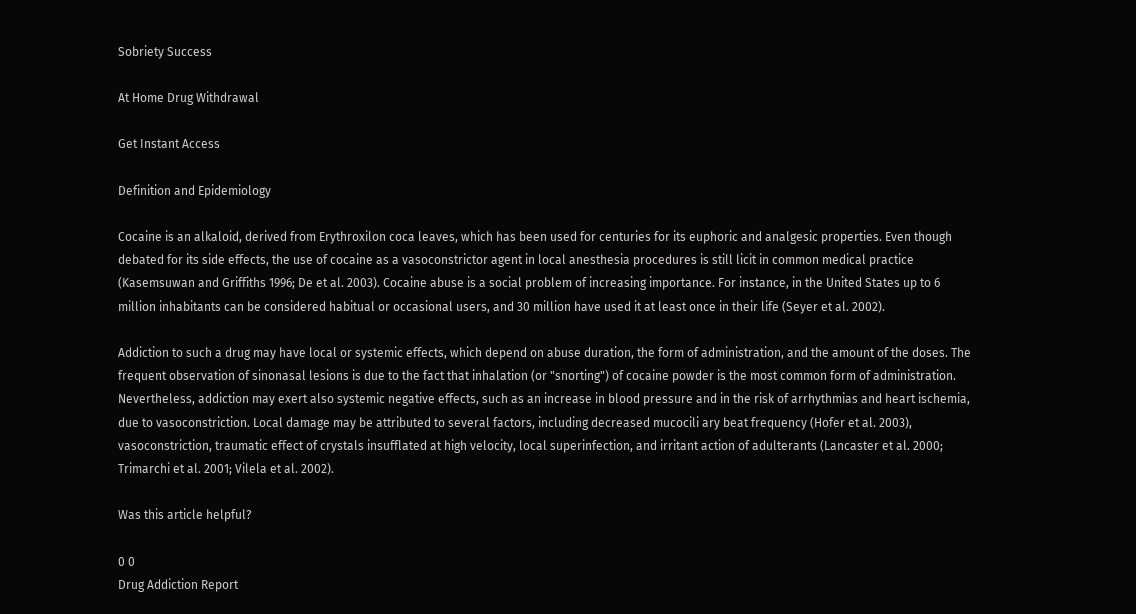Sobriety Success

At Home Drug Withdrawal

Get Instant Access

Definition and Epidemiology

Cocaine is an alkaloid, derived from Erythroxilon coca leaves, which has been used for centuries for its euphoric and analgesic properties. Even though debated for its side effects, the use of cocaine as a vasoconstrictor agent in local anesthesia procedures is still licit in common medical practice (Kasemsuwan and Griffiths 1996; De et al. 2003). Cocaine abuse is a social problem of increasing importance. For instance, in the United States up to 6 million inhabitants can be considered habitual or occasional users, and 30 million have used it at least once in their life (Seyer et al. 2002).

Addiction to such a drug may have local or systemic effects, which depend on abuse duration, the form of administration, and the amount of the doses. The frequent observation of sinonasal lesions is due to the fact that inhalation (or "snorting") of cocaine powder is the most common form of administration. Nevertheless, addiction may exert also systemic negative effects, such as an increase in blood pressure and in the risk of arrhythmias and heart ischemia, due to vasoconstriction. Local damage may be attributed to several factors, including decreased mucocili ary beat frequency (Hofer et al. 2003), vasoconstriction, traumatic effect of crystals insufflated at high velocity, local superinfection, and irritant action of adulterants (Lancaster et al. 2000; Trimarchi et al. 2001; Vilela et al. 2002).

Was this article helpful?

0 0
Drug Addiction Report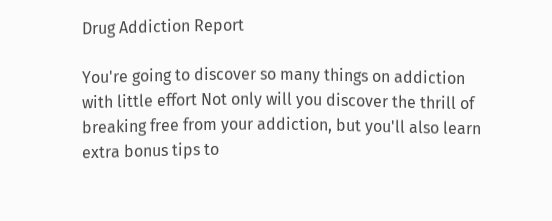Drug Addiction Report

You're going to discover so many things on addiction with little effort Not only will you discover the thrill of breaking free from your addiction, but you'll also learn extra bonus tips to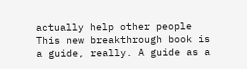actually help other people This new breakthrough book is a guide, really. A guide as a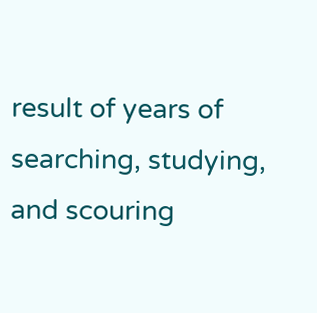result of years of searching, studying, and scouring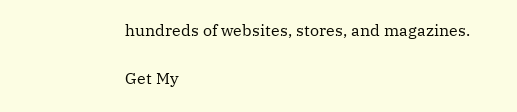hundreds of websites, stores, and magazines.

Get My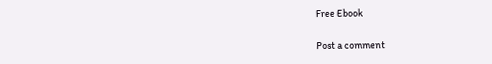Free Ebook

Post a comment